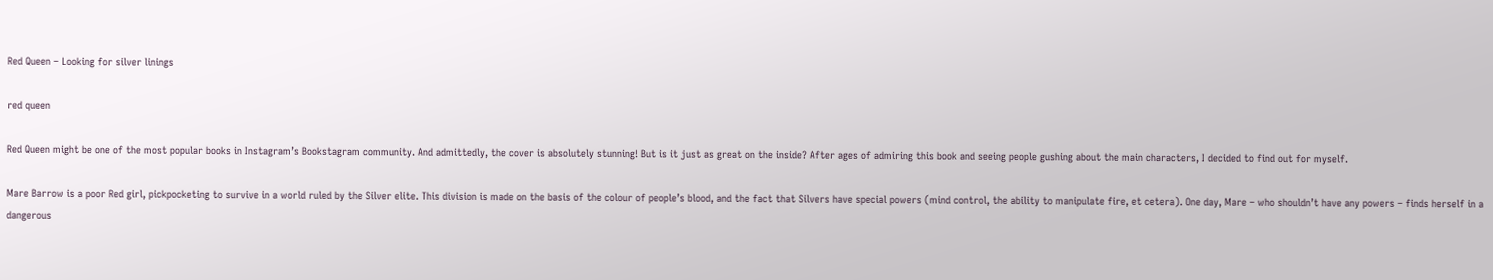Red Queen – Looking for silver linings

red queen

Red Queen might be one of the most popular books in Instagram’s Bookstagram community. And admittedly, the cover is absolutely stunning! But is it just as great on the inside? After ages of admiring this book and seeing people gushing about the main characters, I decided to find out for myself.

Mare Barrow is a poor Red girl, pickpocketing to survive in a world ruled by the Silver elite. This division is made on the basis of the colour of people’s blood, and the fact that Silvers have special powers (mind control, the ability to manipulate fire, et cetera). One day, Mare – who shouldn’t have any powers – finds herself in a dangerous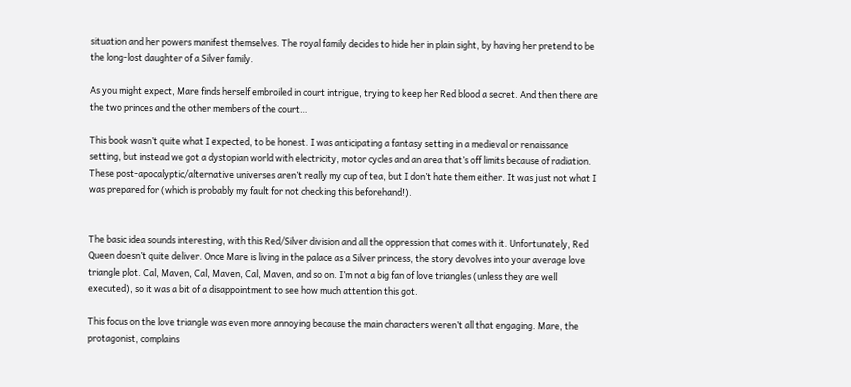situation and her powers manifest themselves. The royal family decides to hide her in plain sight, by having her pretend to be the long-lost daughter of a Silver family.

As you might expect, Mare finds herself embroiled in court intrigue, trying to keep her Red blood a secret. And then there are the two princes and the other members of the court…

This book wasn’t quite what I expected, to be honest. I was anticipating a fantasy setting in a medieval or renaissance setting, but instead we got a dystopian world with electricity, motor cycles and an area that’s off limits because of radiation. These post-apocalyptic/alternative universes aren’t really my cup of tea, but I don’t hate them either. It was just not what I was prepared for (which is probably my fault for not checking this beforehand!).


The basic idea sounds interesting, with this Red/Silver division and all the oppression that comes with it. Unfortunately, Red Queen doesn’t quite deliver. Once Mare is living in the palace as a Silver princess, the story devolves into your average love triangle plot. Cal, Maven, Cal, Maven, Cal, Maven, and so on. I’m not a big fan of love triangles (unless they are well executed), so it was a bit of a disappointment to see how much attention this got.

This focus on the love triangle was even more annoying because the main characters weren’t all that engaging. Mare, the protagonist, complains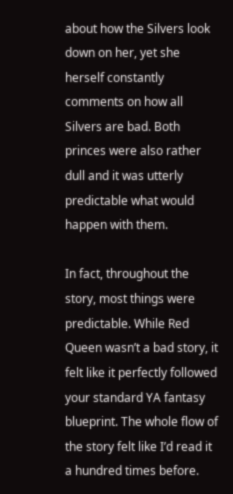about how the Silvers look down on her, yet she herself constantly comments on how all Silvers are bad. Both princes were also rather dull and it was utterly predictable what would happen with them.

In fact, throughout the story, most things were predictable. While Red Queen wasn’t a bad story, it felt like it perfectly followed your standard YA fantasy blueprint. The whole flow of the story felt like I’d read it a hundred times before.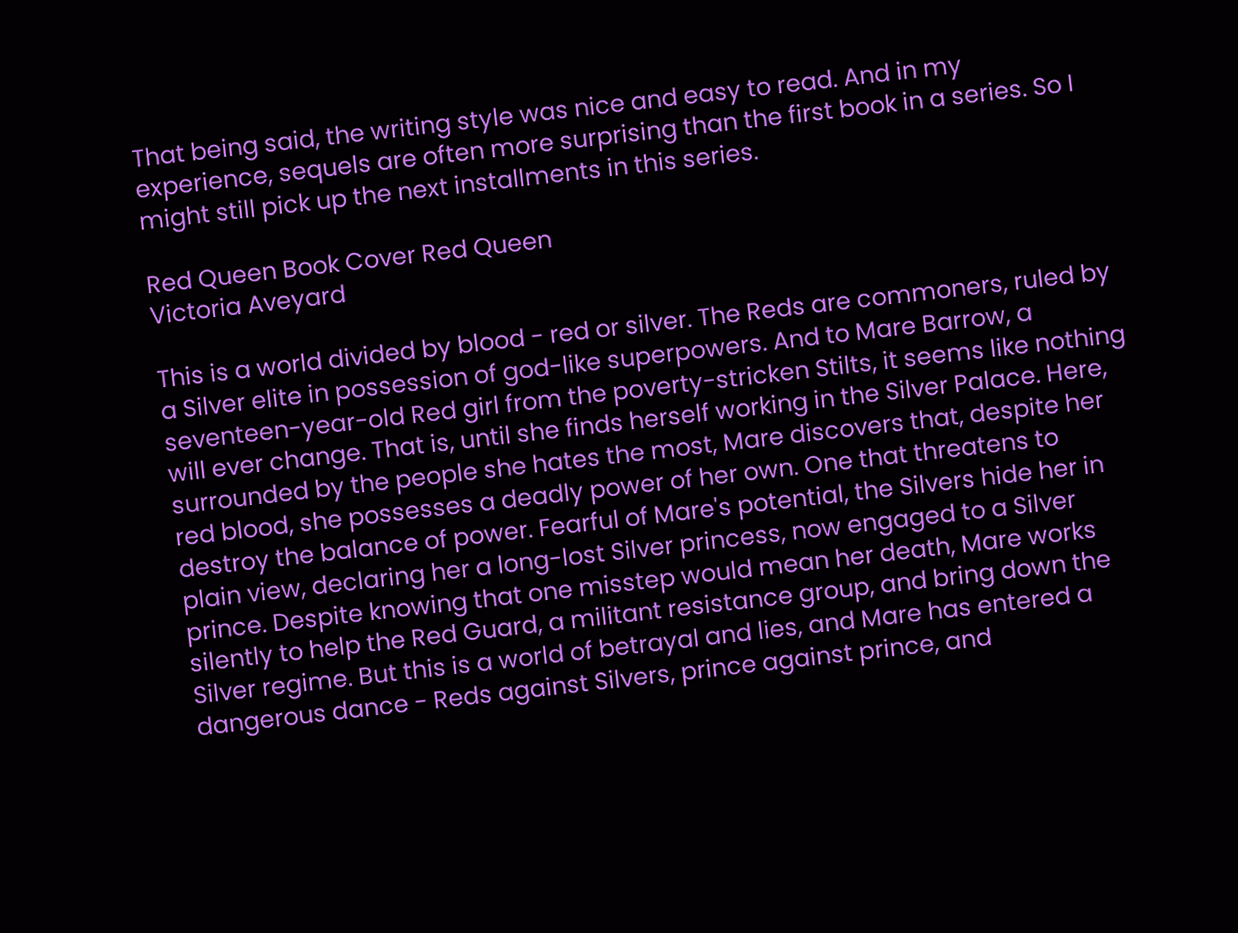That being said, the writing style was nice and easy to read. And in my experience, sequels are often more surprising than the first book in a series. So I might still pick up the next installments in this series.

Red Queen Book Cover Red Queen
Victoria Aveyard

This is a world divided by blood - red or silver. The Reds are commoners, ruled by a Silver elite in possession of god-like superpowers. And to Mare Barrow, a seventeen-year-old Red girl from the poverty-stricken Stilts, it seems like nothing will ever change. That is, until she finds herself working in the Silver Palace. Here, surrounded by the people she hates the most, Mare discovers that, despite her red blood, she possesses a deadly power of her own. One that threatens to destroy the balance of power. Fearful of Mare's potential, the Silvers hide her in plain view, declaring her a long-lost Silver princess, now engaged to a Silver prince. Despite knowing that one misstep would mean her death, Mare works silently to help the Red Guard, a militant resistance group, and bring down the Silver regime. But this is a world of betrayal and lies, and Mare has entered a dangerous dance - Reds against Silvers, prince against prince, and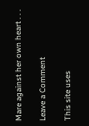Mare against her own heart . . .

Leave a Comment

This site uses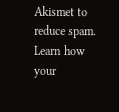Akismet to reduce spam. Learn how your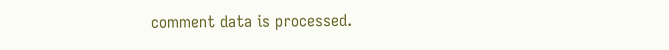comment data is processed.